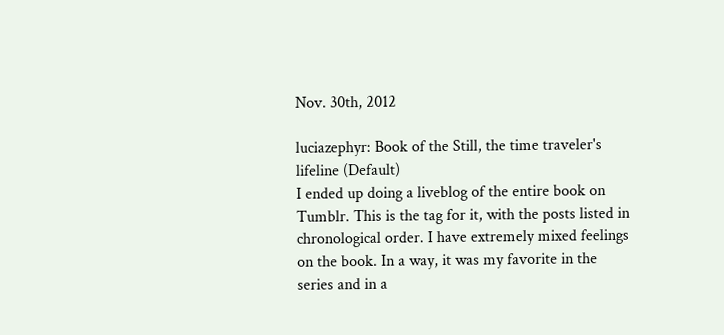Nov. 30th, 2012

luciazephyr: Book of the Still, the time traveler's lifeline (Default)
I ended up doing a liveblog of the entire book on Tumblr. This is the tag for it, with the posts listed in chronological order. I have extremely mixed feelings on the book. In a way, it was my favorite in the series and in a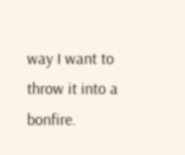way I want to throw it into a bonfire.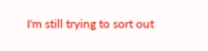I'm still trying to sort out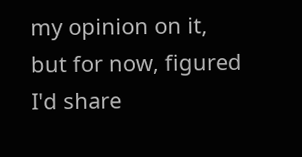my opinion on it, but for now, figured I'd share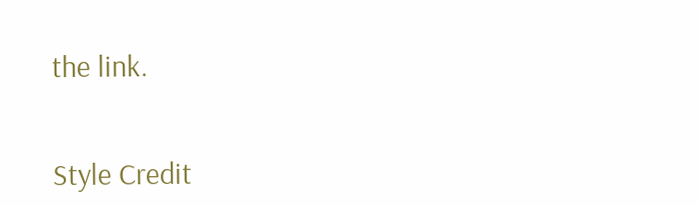the link.


Style Credit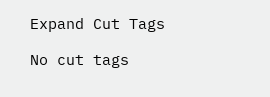Expand Cut Tags

No cut tags